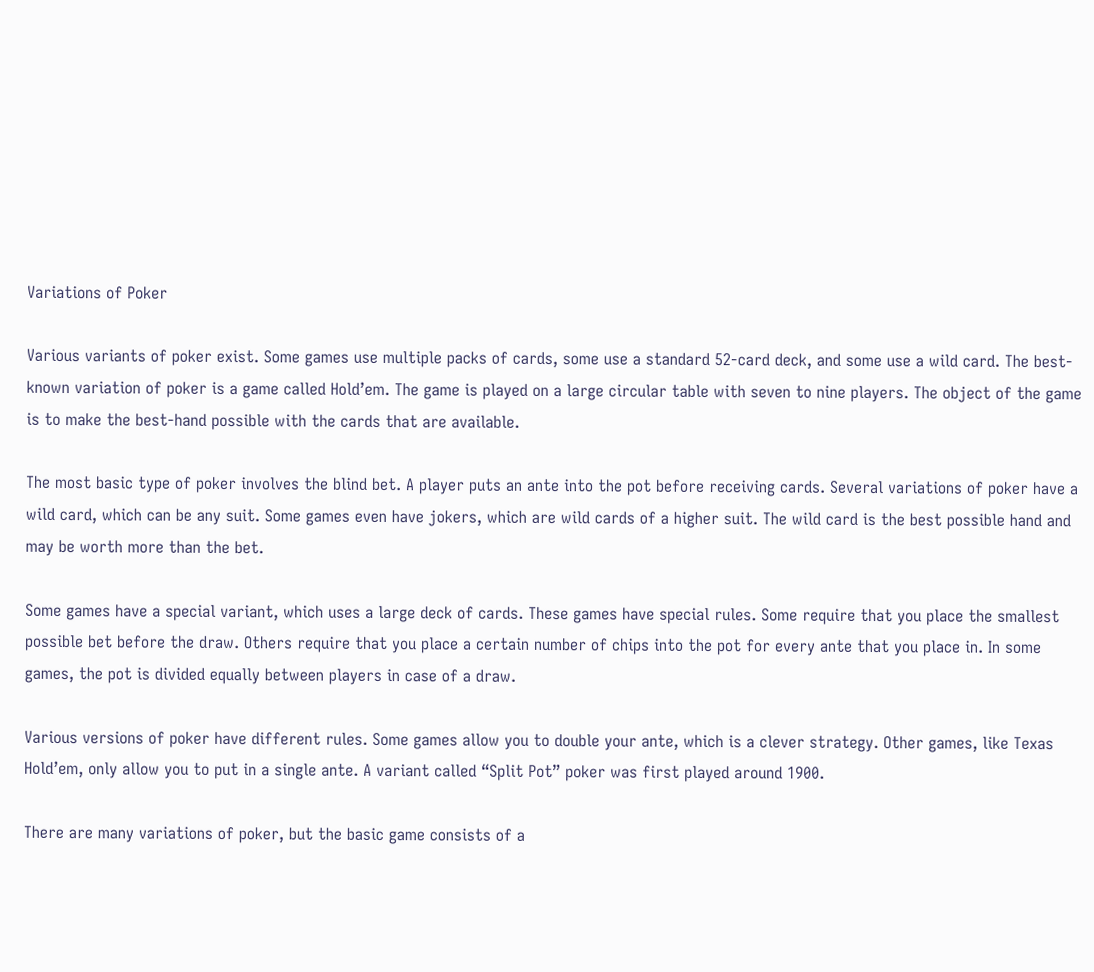Variations of Poker

Various variants of poker exist. Some games use multiple packs of cards, some use a standard 52-card deck, and some use a wild card. The best-known variation of poker is a game called Hold’em. The game is played on a large circular table with seven to nine players. The object of the game is to make the best-hand possible with the cards that are available.

The most basic type of poker involves the blind bet. A player puts an ante into the pot before receiving cards. Several variations of poker have a wild card, which can be any suit. Some games even have jokers, which are wild cards of a higher suit. The wild card is the best possible hand and may be worth more than the bet.

Some games have a special variant, which uses a large deck of cards. These games have special rules. Some require that you place the smallest possible bet before the draw. Others require that you place a certain number of chips into the pot for every ante that you place in. In some games, the pot is divided equally between players in case of a draw.

Various versions of poker have different rules. Some games allow you to double your ante, which is a clever strategy. Other games, like Texas Hold’em, only allow you to put in a single ante. A variant called “Split Pot” poker was first played around 1900.

There are many variations of poker, but the basic game consists of a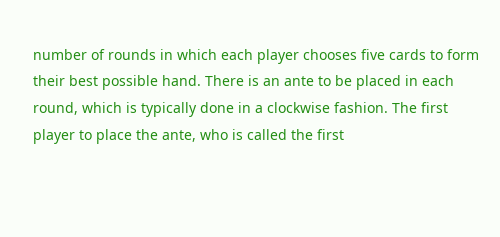number of rounds in which each player chooses five cards to form their best possible hand. There is an ante to be placed in each round, which is typically done in a clockwise fashion. The first player to place the ante, who is called the first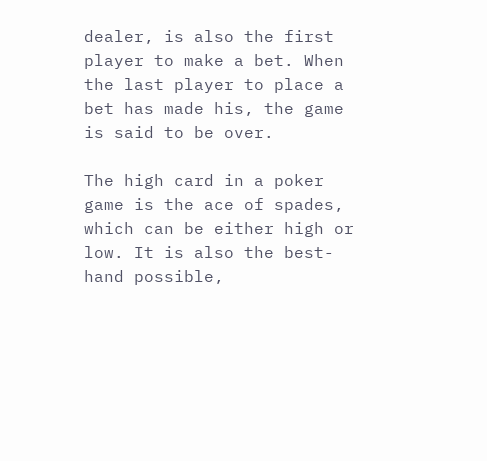dealer, is also the first player to make a bet. When the last player to place a bet has made his, the game is said to be over.

The high card in a poker game is the ace of spades, which can be either high or low. It is also the best-hand possible,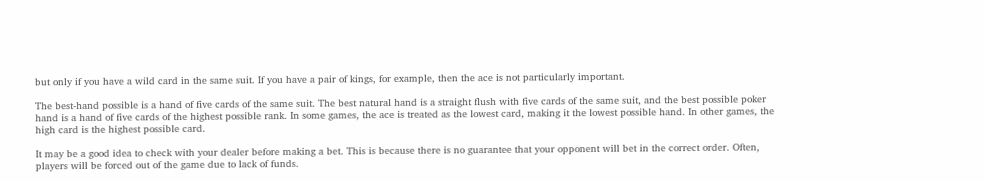but only if you have a wild card in the same suit. If you have a pair of kings, for example, then the ace is not particularly important.

The best-hand possible is a hand of five cards of the same suit. The best natural hand is a straight flush with five cards of the same suit, and the best possible poker hand is a hand of five cards of the highest possible rank. In some games, the ace is treated as the lowest card, making it the lowest possible hand. In other games, the high card is the highest possible card.

It may be a good idea to check with your dealer before making a bet. This is because there is no guarantee that your opponent will bet in the correct order. Often, players will be forced out of the game due to lack of funds.